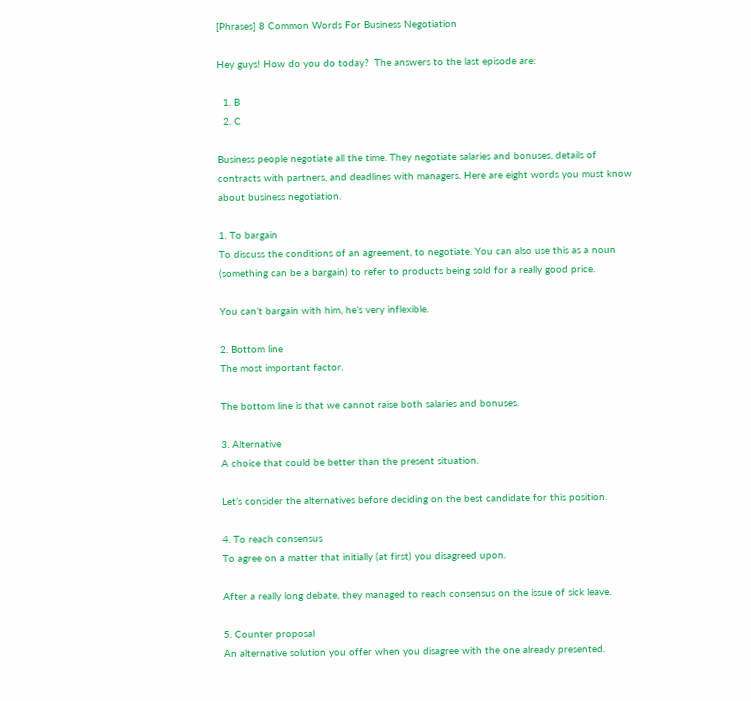[Phrases] 8 Common Words For Business Negotiation

Hey guys! How do you do today?  The answers to the last episode are:

  1. B
  2. C

Business people negotiate all the time. They negotiate salaries and bonuses, details of contracts with partners, and deadlines with managers. Here are eight words you must know about business negotiation.

1. To bargain
To discuss the conditions of an agreement, to negotiate. You can also use this as a noun (something can be a bargain) to refer to products being sold for a really good price.

You can’t bargain with him, he’s very inflexible.

2. Bottom line
The most important factor.

The bottom line is that we cannot raise both salaries and bonuses.

3. Alternative
A choice that could be better than the present situation.

Let’s consider the alternatives before deciding on the best candidate for this position.

4. To reach consensus
To agree on a matter that initially (at first) you disagreed upon.

After a really long debate, they managed to reach consensus on the issue of sick leave.

5. Counter proposal
An alternative solution you offer when you disagree with the one already presented.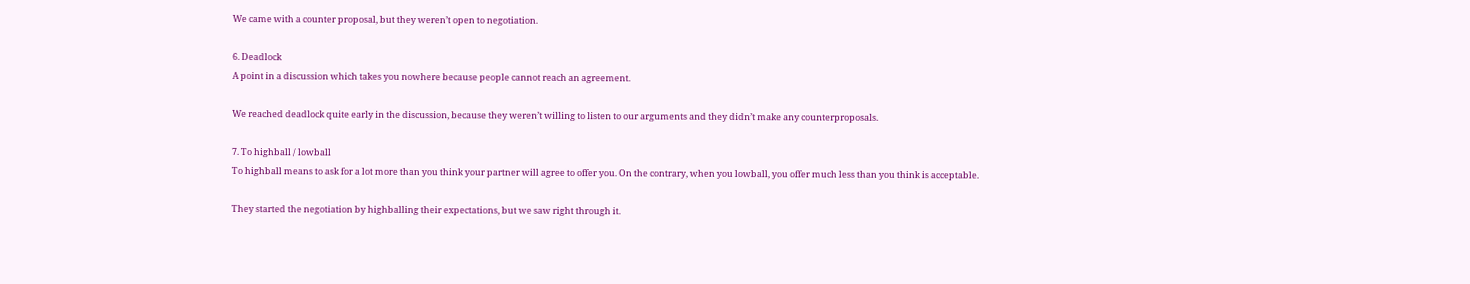We came with a counter proposal, but they weren’t open to negotiation.

6. Deadlock
A point in a discussion which takes you nowhere because people cannot reach an agreement.

We reached deadlock quite early in the discussion, because they weren’t willing to listen to our arguments and they didn’t make any counterproposals.

7. To highball / lowball
To highball means to ask for a lot more than you think your partner will agree to offer you. On the contrary, when you lowball, you offer much less than you think is acceptable.

They started the negotiation by highballing their expectations, but we saw right through it.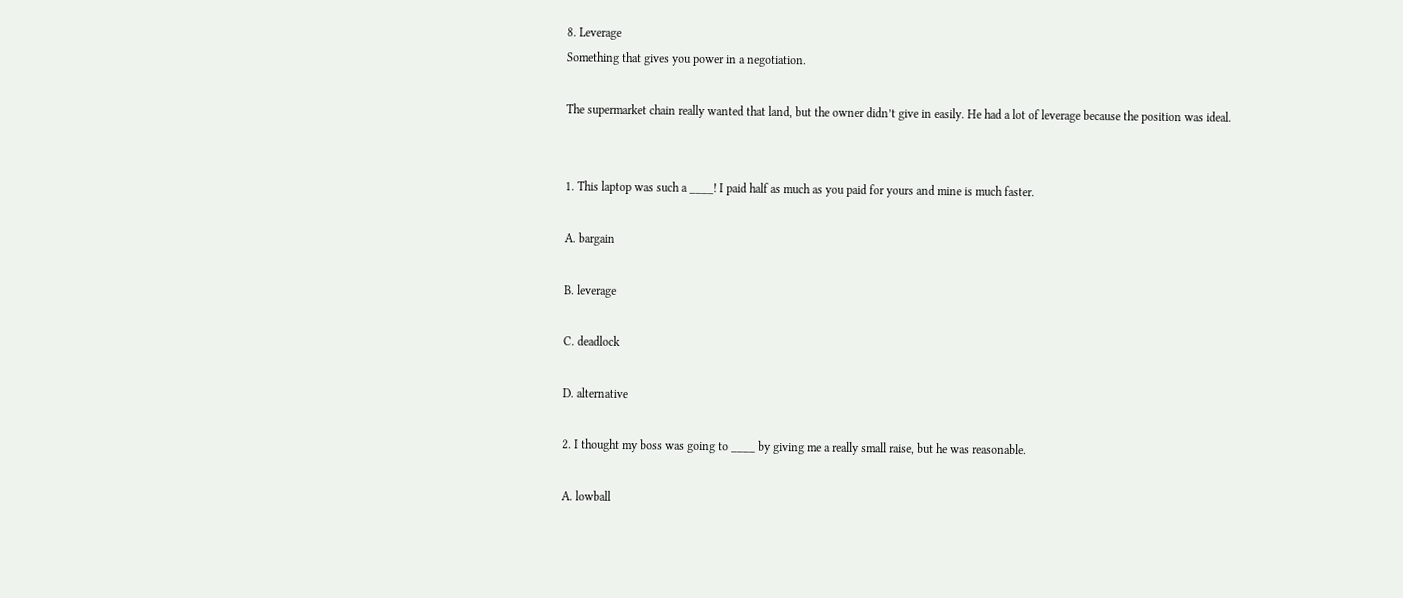8. Leverage
Something that gives you power in a negotiation.

The supermarket chain really wanted that land, but the owner didn’t give in easily. He had a lot of leverage because the position was ideal.


1. This laptop was such a ____! I paid half as much as you paid for yours and mine is much faster.

A. bargain

B. leverage

C. deadlock

D. alternative

2. I thought my boss was going to ____ by giving me a really small raise, but he was reasonable.

A. lowball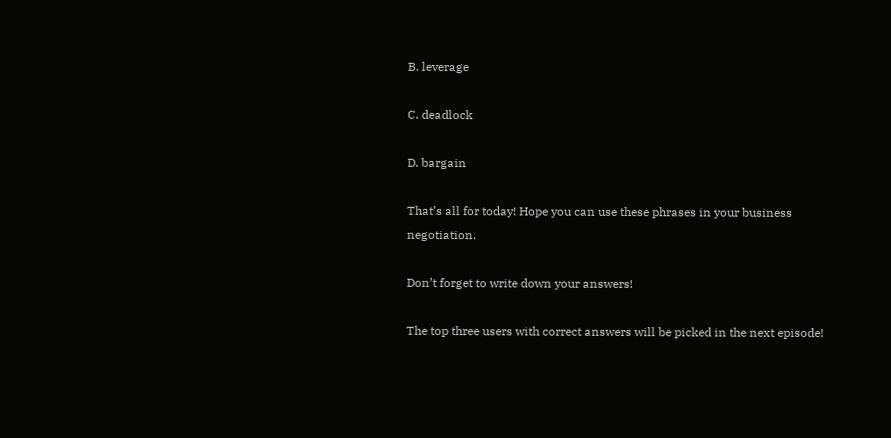B. leverage

C. deadlock

D. bargain

That’s all for today! Hope you can use these phrases in your business negotiation.

Don’t forget to write down your answers!

The top three users with correct answers will be picked in the next episode!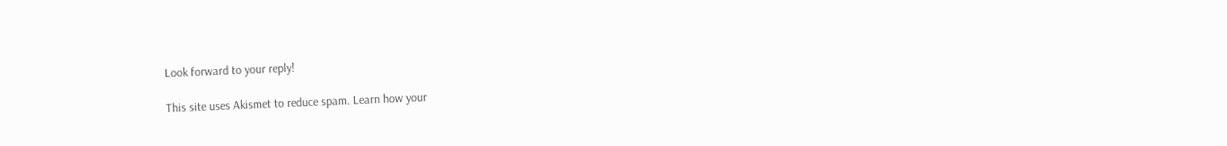Look forward to your reply!

This site uses Akismet to reduce spam. Learn how your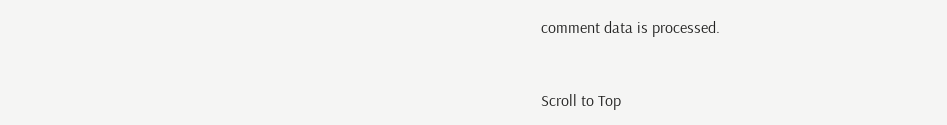comment data is processed.


Scroll to Top